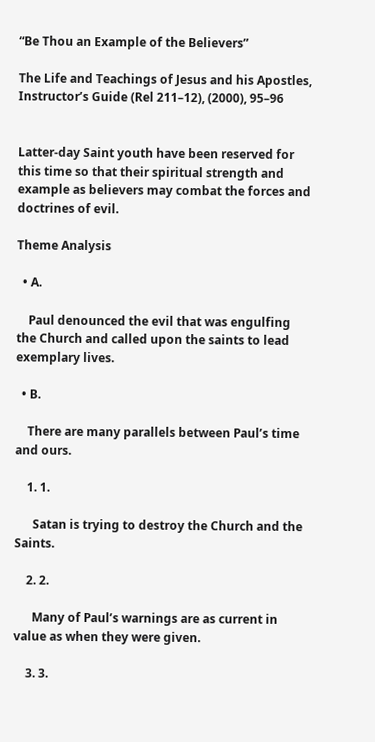“Be Thou an Example of the Believers”

The Life and Teachings of Jesus and his Apostles, Instructor’s Guide (Rel 211–12), (2000), 95–96


Latter-day Saint youth have been reserved for this time so that their spiritual strength and example as believers may combat the forces and doctrines of evil.

Theme Analysis

  • A.

    Paul denounced the evil that was engulfing the Church and called upon the saints to lead exemplary lives.

  • B.

    There are many parallels between Paul’s time and ours.

    1. 1.

      Satan is trying to destroy the Church and the Saints.

    2. 2.

      Many of Paul’s warnings are as current in value as when they were given.

    3. 3.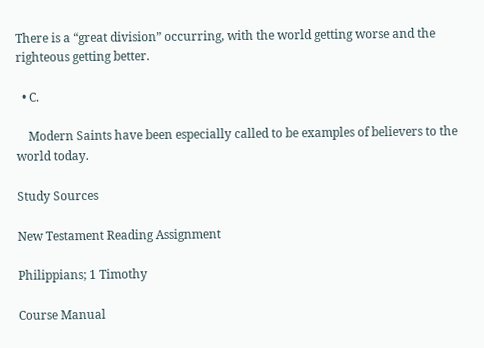There is a “great division” occurring, with the world getting worse and the righteous getting better.

  • C.

    Modern Saints have been especially called to be examples of believers to the world today.

Study Sources

New Testament Reading Assignment

Philippians; 1 Timothy

Course Manual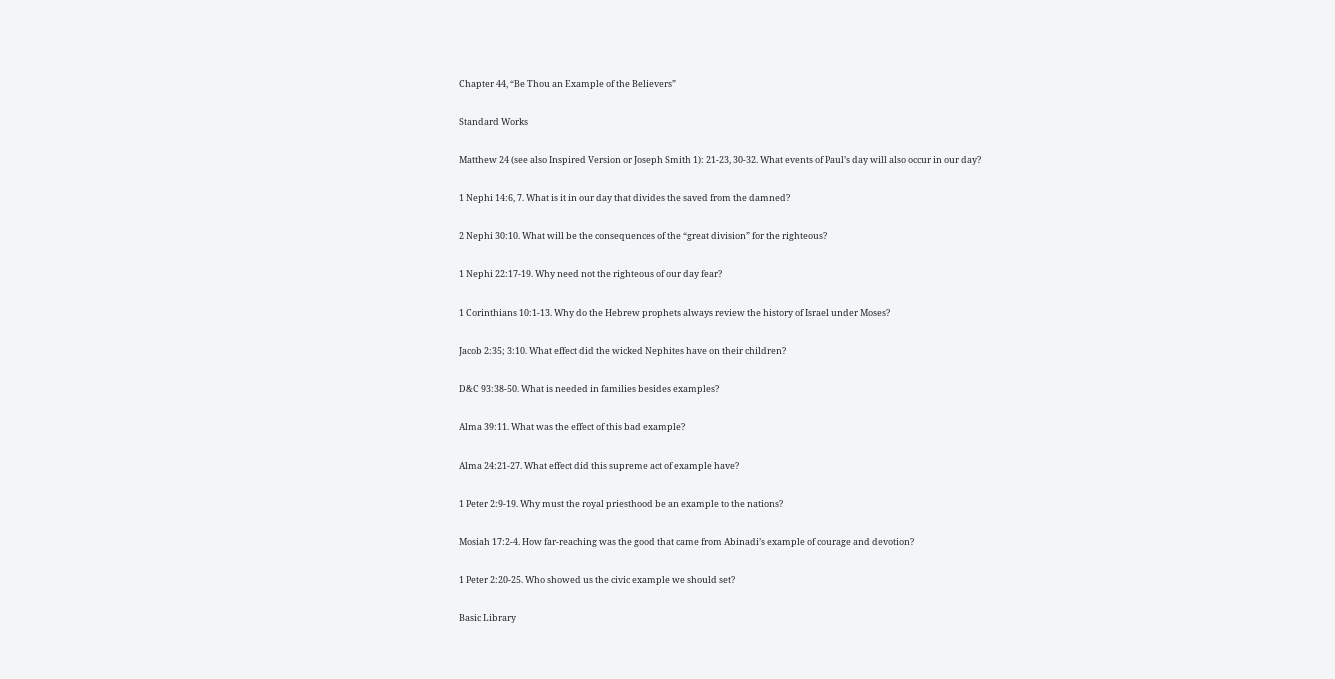Chapter 44, “Be Thou an Example of the Believers”

Standard Works

Matthew 24 (see also Inspired Version or Joseph Smith 1): 21-23, 30-32. What events of Paul’s day will also occur in our day?

1 Nephi 14:6, 7. What is it in our day that divides the saved from the damned?

2 Nephi 30:10. What will be the consequences of the “great division” for the righteous?

1 Nephi 22:17-19. Why need not the righteous of our day fear?

1 Corinthians 10:1-13. Why do the Hebrew prophets always review the history of Israel under Moses?

Jacob 2:35; 3:10. What effect did the wicked Nephites have on their children?

D&C 93:38-50. What is needed in families besides examples?

Alma 39:11. What was the effect of this bad example?

Alma 24:21-27. What effect did this supreme act of example have?

1 Peter 2:9-19. Why must the royal priesthood be an example to the nations?

Mosiah 17:2-4. How far-reaching was the good that came from Abinadi’s example of courage and devotion?

1 Peter 2:20-25. Who showed us the civic example we should set?

Basic Library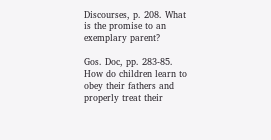Discourses, p. 208. What is the promise to an exemplary parent?

Gos. Doc, pp. 283-85. How do children learn to obey their fathers and properly treat their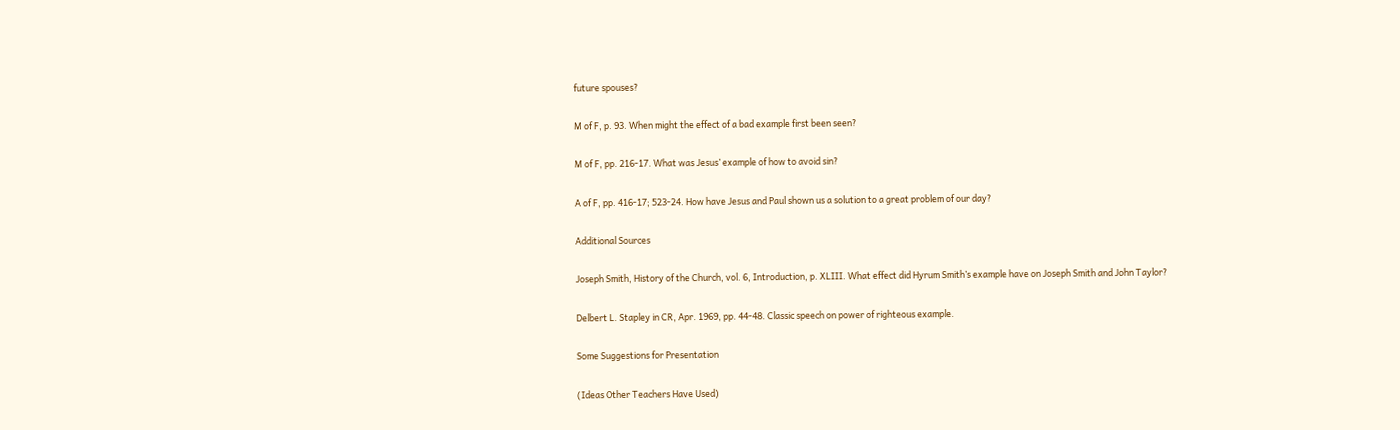future spouses?

M of F, p. 93. When might the effect of a bad example first been seen?

M of F, pp. 216-17. What was Jesus’ example of how to avoid sin?

A of F, pp. 416-17; 523-24. How have Jesus and Paul shown us a solution to a great problem of our day?

Additional Sources

Joseph Smith, History of the Church, vol. 6, Introduction, p. XLIII. What effect did Hyrum Smith’s example have on Joseph Smith and John Taylor?

Delbert L. Stapley in CR, Apr. 1969, pp. 44-48. Classic speech on power of righteous example.

Some Suggestions for Presentation

(Ideas Other Teachers Have Used)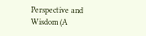Perspective and Wisdom (A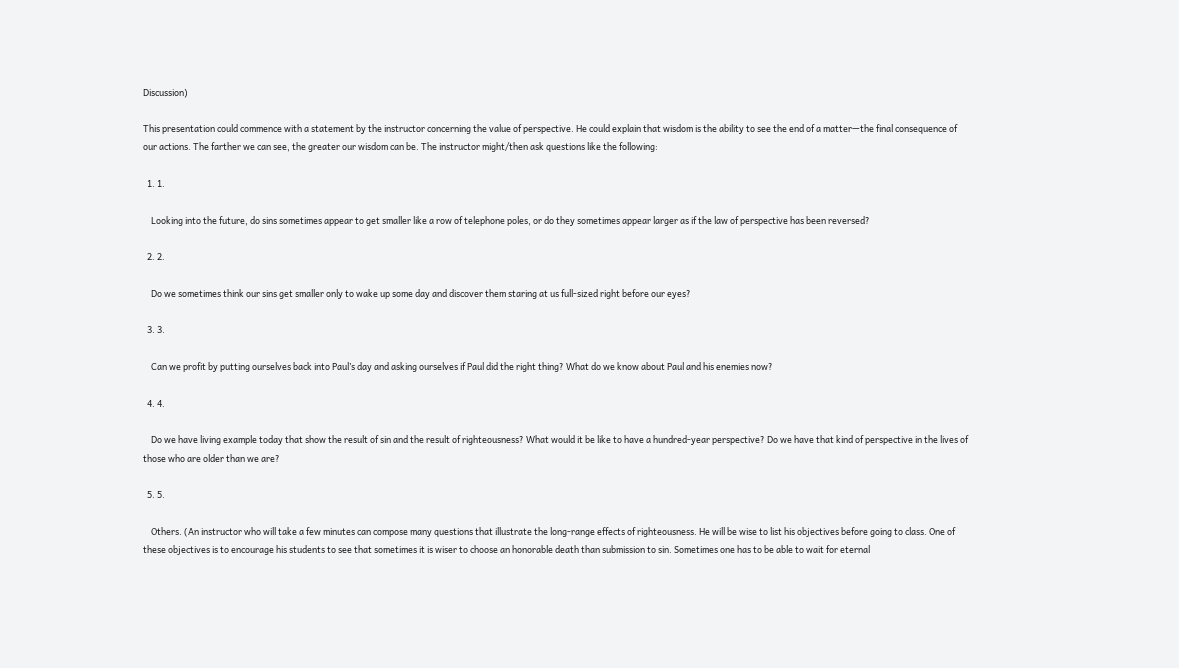Discussion)

This presentation could commence with a statement by the instructor concerning the value of perspective. He could explain that wisdom is the ability to see the end of a matter—the final consequence of our actions. The farther we can see, the greater our wisdom can be. The instructor might/then ask questions like the following:

  1. 1.

    Looking into the future, do sins sometimes appear to get smaller like a row of telephone poles, or do they sometimes appear larger as if the law of perspective has been reversed?

  2. 2.

    Do we sometimes think our sins get smaller only to wake up some day and discover them staring at us full-sized right before our eyes?

  3. 3.

    Can we profit by putting ourselves back into Paul’s day and asking ourselves if Paul did the right thing? What do we know about Paul and his enemies now?

  4. 4.

    Do we have living example today that show the result of sin and the result of righteousness? What would it be like to have a hundred-year perspective? Do we have that kind of perspective in the lives of those who are older than we are?

  5. 5.

    Others. (An instructor who will take a few minutes can compose many questions that illustrate the long-range effects of righteousness. He will be wise to list his objectives before going to class. One of these objectives is to encourage his students to see that sometimes it is wiser to choose an honorable death than submission to sin. Sometimes one has to be able to wait for eternal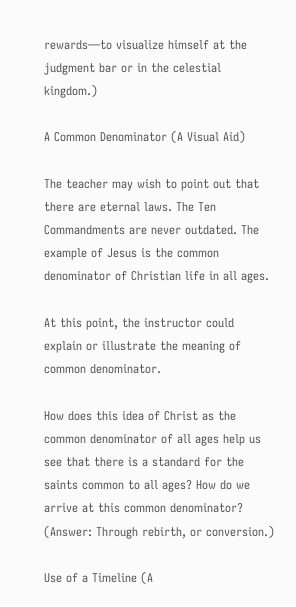rewards—to visualize himself at the judgment bar or in the celestial kingdom.)

A Common Denominator (A Visual Aid)

The teacher may wish to point out that there are eternal laws. The Ten Commandments are never outdated. The example of Jesus is the common denominator of Christian life in all ages.

At this point, the instructor could explain or illustrate the meaning of common denominator.

How does this idea of Christ as the common denominator of all ages help us see that there is a standard for the saints common to all ages? How do we arrive at this common denominator? (Answer: Through rebirth, or conversion.)

Use of a Timeline (A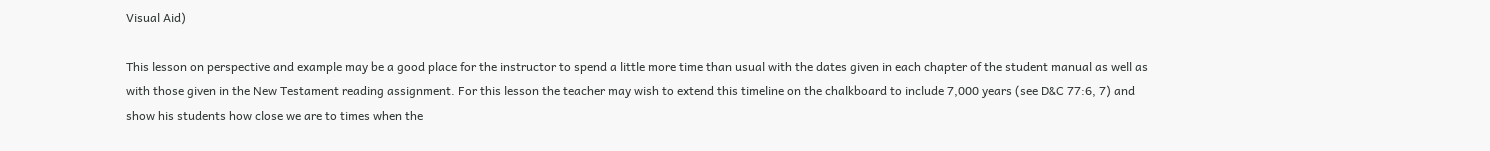Visual Aid)

This lesson on perspective and example may be a good place for the instructor to spend a little more time than usual with the dates given in each chapter of the student manual as well as with those given in the New Testament reading assignment. For this lesson the teacher may wish to extend this timeline on the chalkboard to include 7,000 years (see D&C 77:6, 7) and show his students how close we are to times when the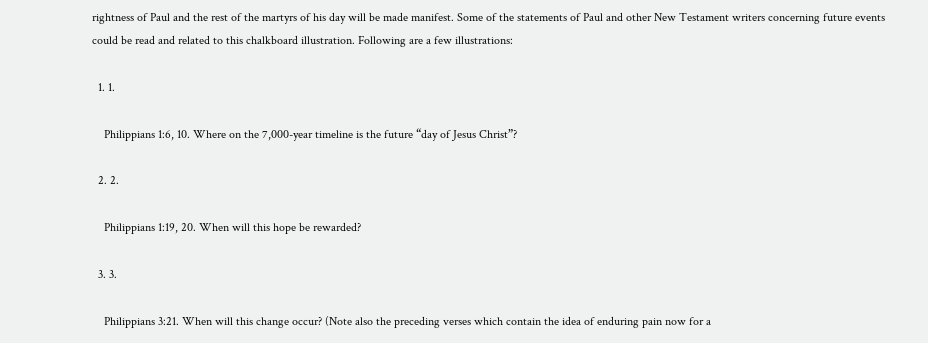rightness of Paul and the rest of the martyrs of his day will be made manifest. Some of the statements of Paul and other New Testament writers concerning future events could be read and related to this chalkboard illustration. Following are a few illustrations:

  1. 1.

    Philippians 1:6, 10. Where on the 7,000-year timeline is the future “day of Jesus Christ”?

  2. 2.

    Philippians 1:19, 20. When will this hope be rewarded?

  3. 3.

    Philippians 3:21. When will this change occur? (Note also the preceding verses which contain the idea of enduring pain now for a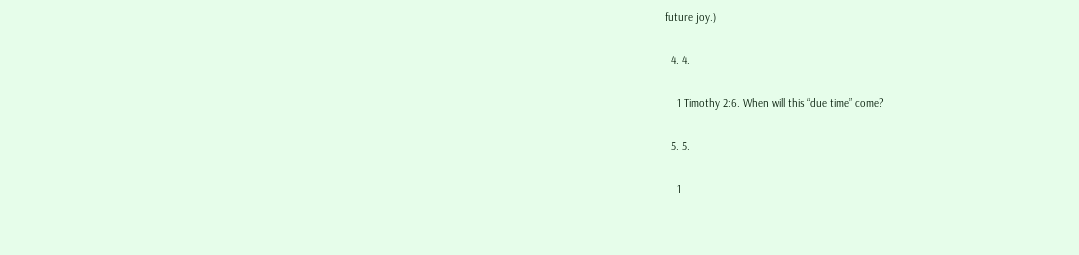future joy.)

  4. 4.

    1 Timothy 2:6. When will this “due time” come?

  5. 5.

    1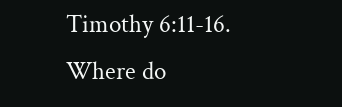Timothy 6:11-16. Where do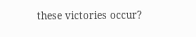these victories occur?